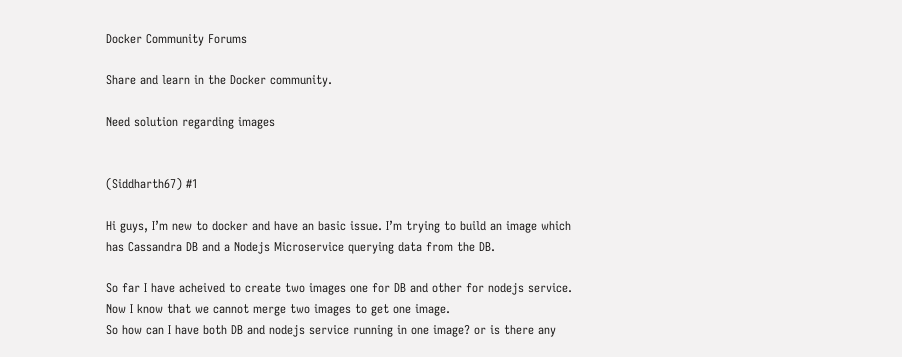Docker Community Forums

Share and learn in the Docker community.

Need solution regarding images


(Siddharth67) #1

Hi guys, I’m new to docker and have an basic issue. I’m trying to build an image which has Cassandra DB and a Nodejs Microservice querying data from the DB.

So far I have acheived to create two images one for DB and other for nodejs service. Now I know that we cannot merge two images to get one image.
So how can I have both DB and nodejs service running in one image? or is there any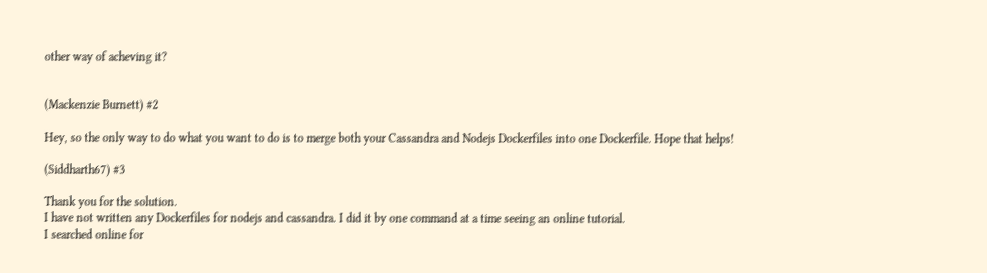other way of acheving it?


(Mackenzie Burnett) #2

Hey, so the only way to do what you want to do is to merge both your Cassandra and Nodejs Dockerfiles into one Dockerfile. Hope that helps!

(Siddharth67) #3

Thank you for the solution.
I have not written any Dockerfiles for nodejs and cassandra. I did it by one command at a time seeing an online tutorial.
I searched online for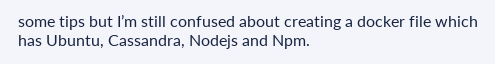some tips but I’m still confused about creating a docker file which has Ubuntu, Cassandra, Nodejs and Npm.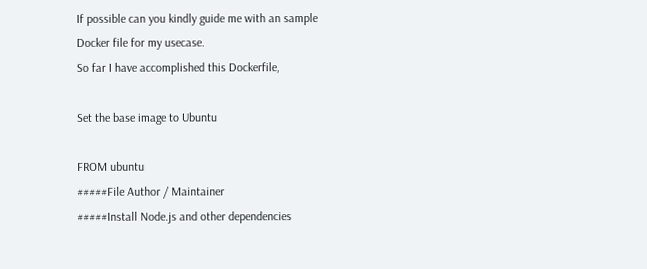If possible can you kindly guide me with an sample Docker file for my usecase.
So far I have accomplished this Dockerfile,

Set the base image to Ubuntu

FROM ubuntu
#####File Author / Maintainer
#####Install Node.js and other dependencies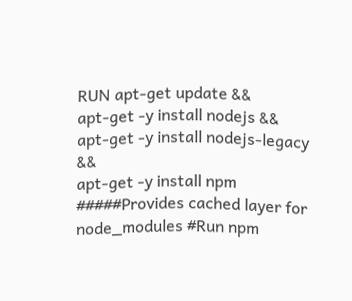RUN apt-get update &&
apt-get -y install nodejs &&
apt-get -y install nodejs-legacy &&
apt-get -y install npm
#####Provides cached layer for node_modules #Run npm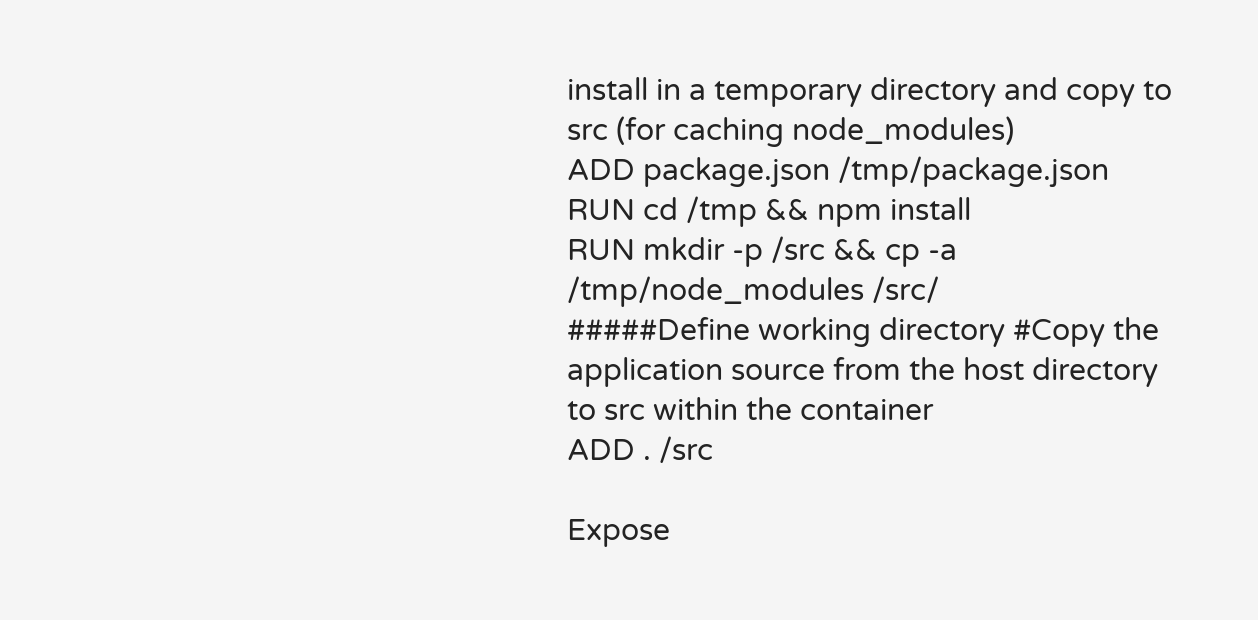install in a temporary directory and copy to src (for caching node_modules)
ADD package.json /tmp/package.json
RUN cd /tmp && npm install
RUN mkdir -p /src && cp -a /tmp/node_modules /src/
#####Define working directory #Copy the application source from the host directory to src within the container
ADD . /src

Expose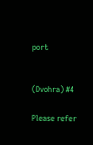port


(Dvohra) #4

Please refer